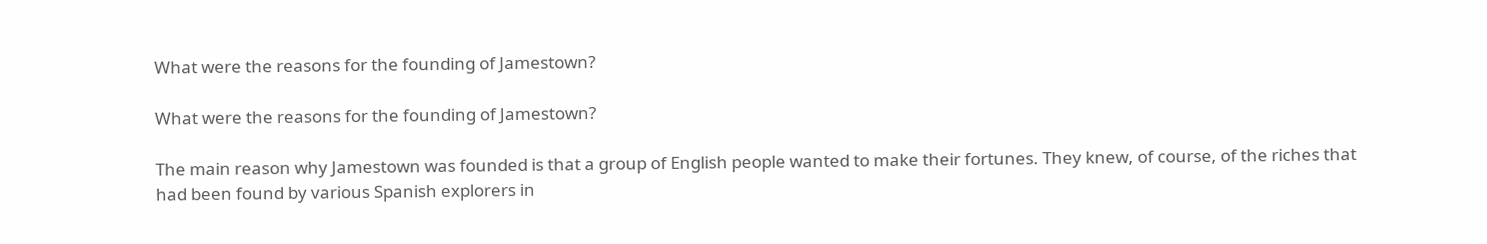What were the reasons for the founding of Jamestown?

What were the reasons for the founding of Jamestown?

The main reason why Jamestown was founded is that a group of English people wanted to make their fortunes. They knew, of course, of the riches that had been found by various Spanish explorers in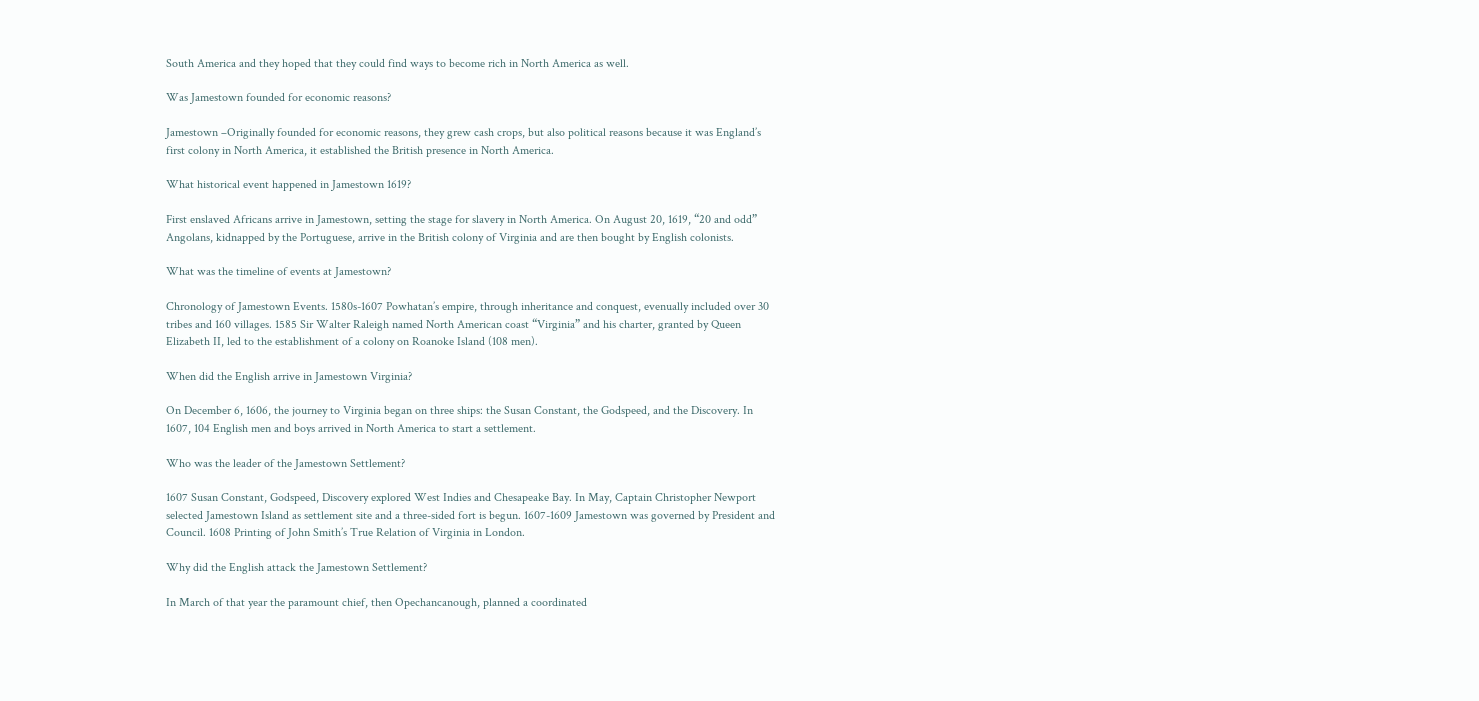South America and they hoped that they could find ways to become rich in North America as well.

Was Jamestown founded for economic reasons?

Jamestown –Originally founded for economic reasons, they grew cash crops, but also political reasons because it was England’s first colony in North America, it established the British presence in North America.

What historical event happened in Jamestown 1619?

First enslaved Africans arrive in Jamestown, setting the stage for slavery in North America. On August 20, 1619, “20 and odd” Angolans, kidnapped by the Portuguese, arrive in the British colony of Virginia and are then bought by English colonists.

What was the timeline of events at Jamestown?

Chronology of Jamestown Events. 1580s-1607 Powhatan’s empire, through inheritance and conquest, evenually included over 30 tribes and 160 villages. 1585 Sir Walter Raleigh named North American coast “Virginia” and his charter, granted by Queen Elizabeth II, led to the establishment of a colony on Roanoke Island (108 men).

When did the English arrive in Jamestown Virginia?

On December 6, 1606, the journey to Virginia began on three ships: the Susan Constant, the Godspeed, and the Discovery. In 1607, 104 English men and boys arrived in North America to start a settlement.

Who was the leader of the Jamestown Settlement?

1607 Susan Constant, Godspeed, Discovery explored West Indies and Chesapeake Bay. In May, Captain Christopher Newport selected Jamestown Island as settlement site and a three-sided fort is begun. 1607-1609 Jamestown was governed by President and Council. 1608 Printing of John Smith’s True Relation of Virginia in London.

Why did the English attack the Jamestown Settlement?

In March of that year the paramount chief, then Opechancanough, planned a coordinated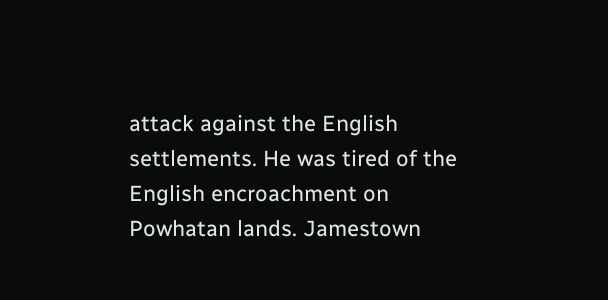attack against the English settlements. He was tired of the English encroachment on Powhatan lands. Jamestown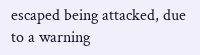escaped being attacked, due to a warning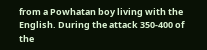from a Powhatan boy living with the English. During the attack 350-400 of the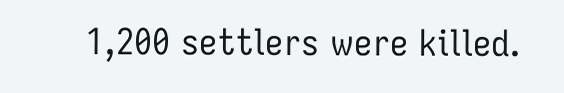1,200 settlers were killed.